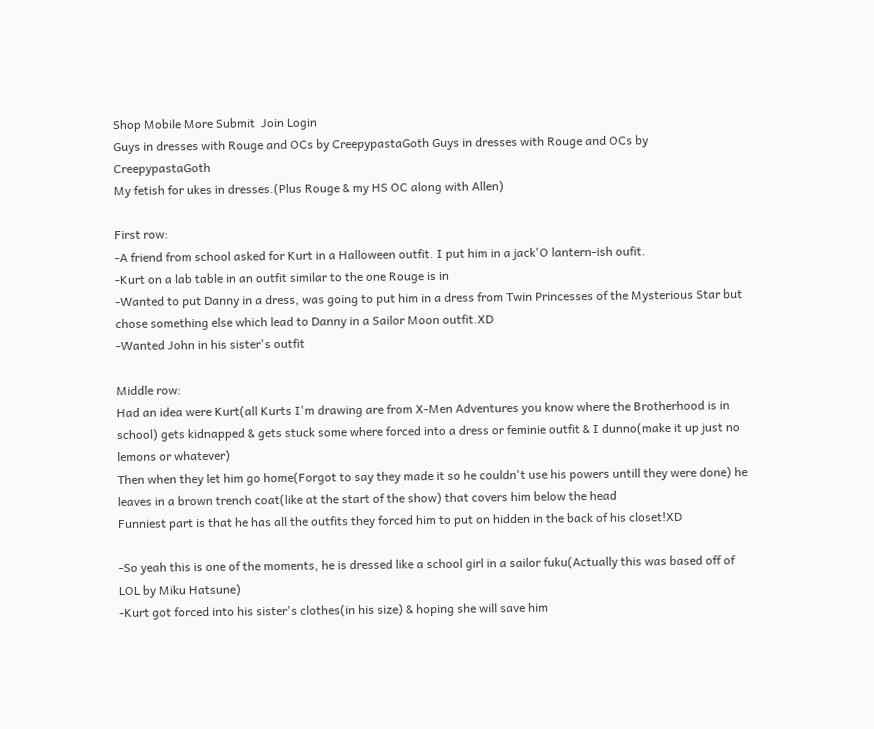Shop Mobile More Submit  Join Login
Guys in dresses with Rouge and OCs by CreepypastaGoth Guys in dresses with Rouge and OCs by CreepypastaGoth
My fetish for ukes in dresses.(Plus Rouge & my HS OC along with Allen)

First row:
-A friend from school asked for Kurt in a Halloween outfit. I put him in a jack'O lantern-ish oufit.
-Kurt on a lab table in an outfit similar to the one Rouge is in
-Wanted to put Danny in a dress, was going to put him in a dress from Twin Princesses of the Mysterious Star but chose something else which lead to Danny in a Sailor Moon outfit.XD
-Wanted John in his sister's outfit

Middle row:
Had an idea were Kurt(all Kurts I'm drawing are from X-Men Adventures you know where the Brotherhood is in school) gets kidnapped & gets stuck some where forced into a dress or feminie outfit & I dunno(make it up just no lemons or whatever)
Then when they let him go home(Forgot to say they made it so he couldn't use his powers untill they were done) he leaves in a brown trench coat(like at the start of the show) that covers him below the head
Funniest part is that he has all the outfits they forced him to put on hidden in the back of his closet!XD

-So yeah this is one of the moments, he is dressed like a school girl in a sailor fuku(Actually this was based off of LOL by Miku Hatsune)
-Kurt got forced into his sister's clothes(in his size) & hoping she will save him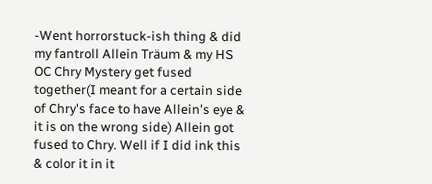-Went horrorstuck-ish thing & did my fantroll Allein Träum & my HS OC Chry Mystery get fused together(I meant for a certain side of Chry's face to have Allein's eye & it is on the wrong side) Allein got fused to Chry. Well if I did ink this & color it in it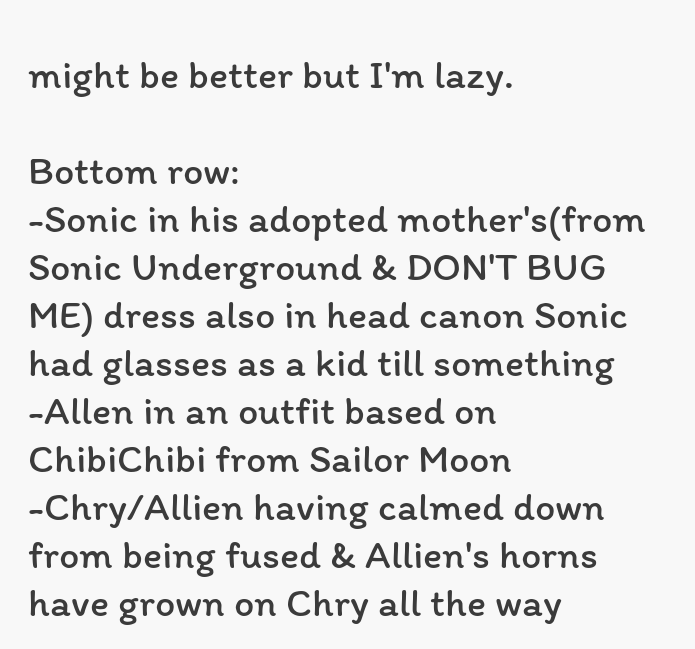might be better but I'm lazy.

Bottom row:
-Sonic in his adopted mother's(from Sonic Underground & DON'T BUG ME) dress also in head canon Sonic had glasses as a kid till something
-Allen in an outfit based on ChibiChibi from Sailor Moon
-Chry/Allien having calmed down from being fused & Allien's horns have grown on Chry all the way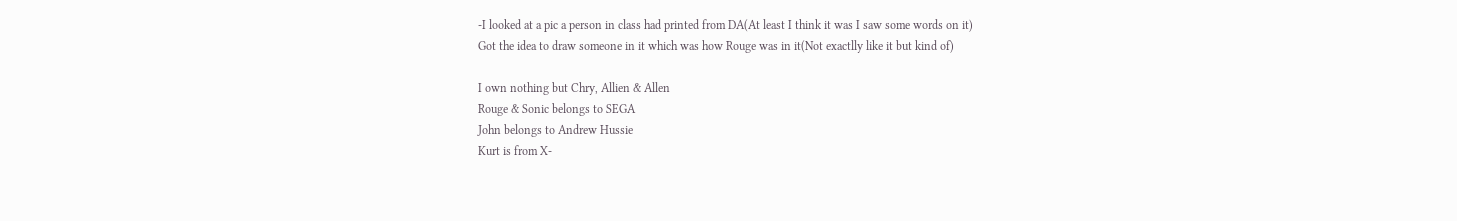-I looked at a pic a person in class had printed from DA(At least I think it was I saw some words on it)
Got the idea to draw someone in it which was how Rouge was in it(Not exactlly like it but kind of)

I own nothing but Chry, Allien & Allen
Rouge & Sonic belongs to SEGA
John belongs to Andrew Hussie
Kurt is from X-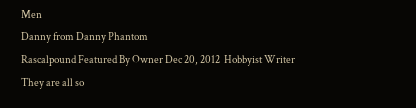Men
Danny from Danny Phantom
Rascalpound Featured By Owner Dec 20, 2012  Hobbyist Writer
They are all so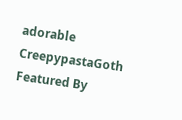adorable
CreepypastaGoth Featured By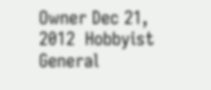Owner Dec 21, 2012  Hobbyist General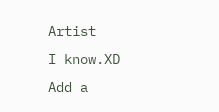Artist
I know.XD
Add a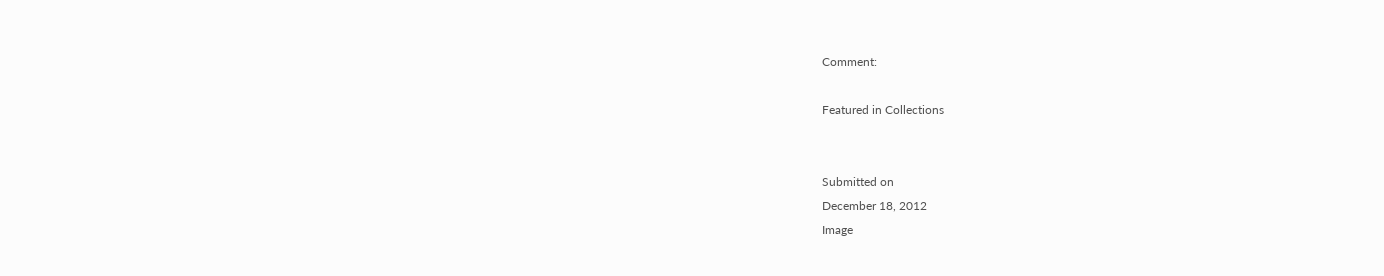Comment:

Featured in Collections


Submitted on
December 18, 2012
Image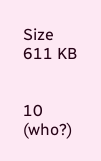Size
611 KB


10 (who?)